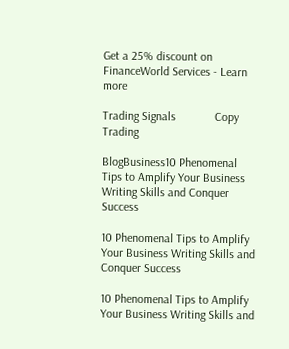Get a 25% discount on FinanceWorld Services - Learn more

Trading Signals             Copy Trading

BlogBusiness10 Phenomenal Tips to Amplify Your Business Writing Skills and Conquer Success

10 Phenomenal Tips to Amplify Your Business Writing Skills and Conquer Success

10 Phenomenal Tips to Amplify Your Business Writing Skills and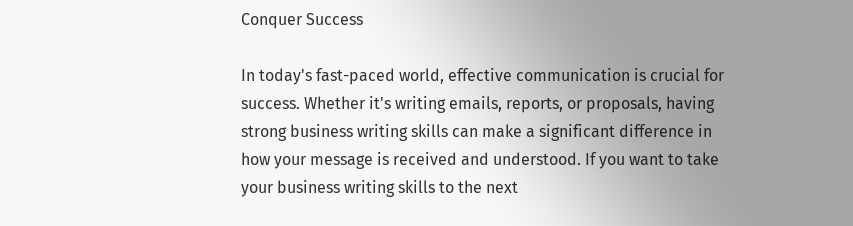Conquer Success

In today's fast-paced world, effective communication is crucial for success. Whether it's writing emails, reports, or proposals, having strong business writing skills can make a significant difference in how your message is received and understood. If you want to take your business writing skills to the next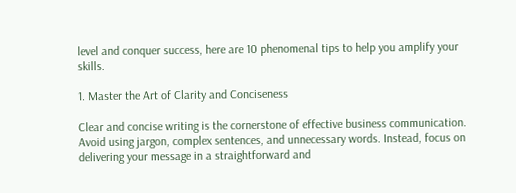level and conquer success, here are 10 phenomenal tips to help you amplify your skills.

1. Master the Art of Clarity and Conciseness

Clear and concise writing is the cornerstone of effective business communication. Avoid using jargon, complex sentences, and unnecessary words. Instead, focus on delivering your message in a straightforward and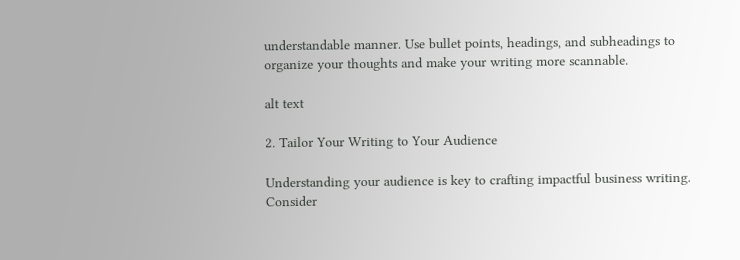understandable manner. Use bullet points, headings, and subheadings to organize your thoughts and make your writing more scannable.

alt text

2. Tailor Your Writing to Your Audience

Understanding your audience is key to crafting impactful business writing. Consider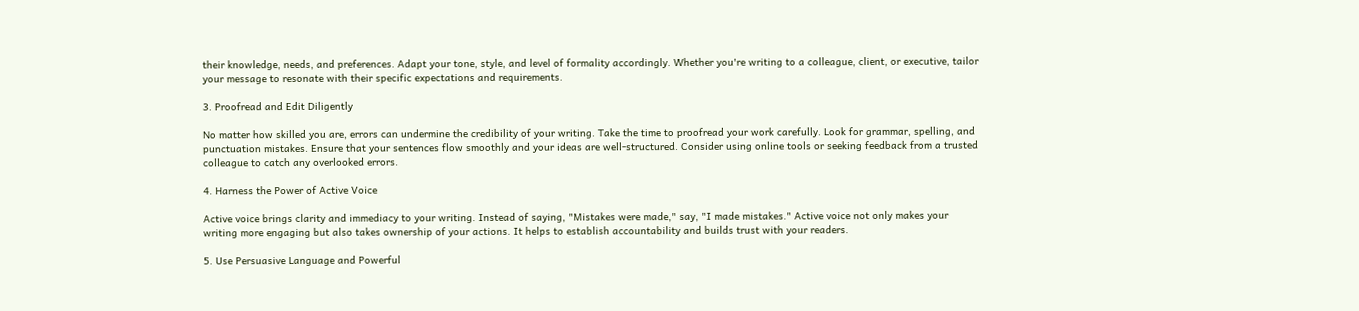their knowledge, needs, and preferences. Adapt your tone, style, and level of formality accordingly. Whether you're writing to a colleague, client, or executive, tailor your message to resonate with their specific expectations and requirements.

3. Proofread and Edit Diligently

No matter how skilled you are, errors can undermine the credibility of your writing. Take the time to proofread your work carefully. Look for grammar, spelling, and punctuation mistakes. Ensure that your sentences flow smoothly and your ideas are well-structured. Consider using online tools or seeking feedback from a trusted colleague to catch any overlooked errors.

4. Harness the Power of Active Voice

Active voice brings clarity and immediacy to your writing. Instead of saying, "Mistakes were made," say, "I made mistakes." Active voice not only makes your writing more engaging but also takes ownership of your actions. It helps to establish accountability and builds trust with your readers.

5. Use Persuasive Language and Powerful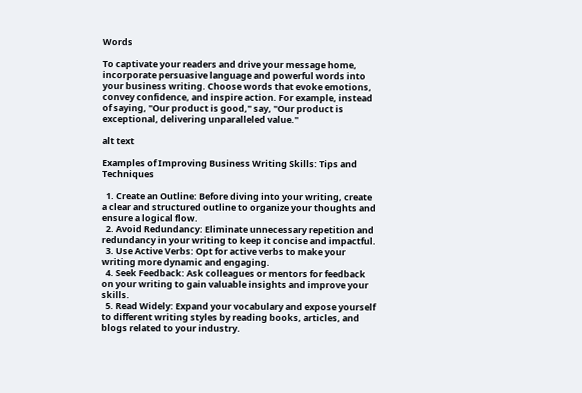Words

To captivate your readers and drive your message home, incorporate persuasive language and powerful words into your business writing. Choose words that evoke emotions, convey confidence, and inspire action. For example, instead of saying, "Our product is good," say, "Our product is exceptional, delivering unparalleled value."

alt text

Examples of Improving Business Writing Skills: Tips and Techniques

  1. Create an Outline: Before diving into your writing, create a clear and structured outline to organize your thoughts and ensure a logical flow.
  2. Avoid Redundancy: Eliminate unnecessary repetition and redundancy in your writing to keep it concise and impactful.
  3. Use Active Verbs: Opt for active verbs to make your writing more dynamic and engaging.
  4. Seek Feedback: Ask colleagues or mentors for feedback on your writing to gain valuable insights and improve your skills.
  5. Read Widely: Expand your vocabulary and expose yourself to different writing styles by reading books, articles, and blogs related to your industry.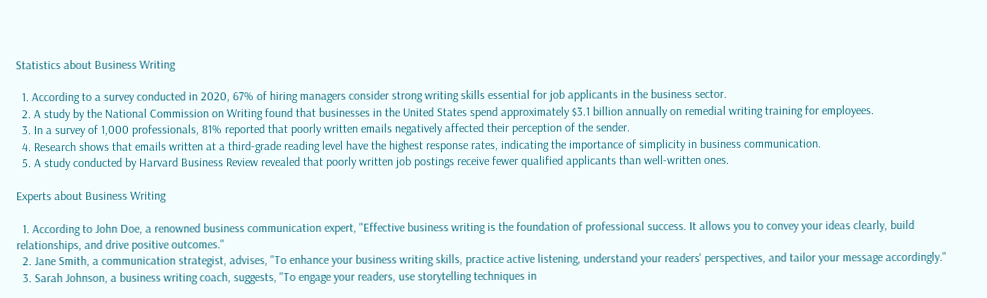Statistics about Business Writing

  1. According to a survey conducted in 2020, 67% of hiring managers consider strong writing skills essential for job applicants in the business sector.
  2. A study by the National Commission on Writing found that businesses in the United States spend approximately $3.1 billion annually on remedial writing training for employees.
  3. In a survey of 1,000 professionals, 81% reported that poorly written emails negatively affected their perception of the sender.
  4. Research shows that emails written at a third-grade reading level have the highest response rates, indicating the importance of simplicity in business communication.
  5. A study conducted by Harvard Business Review revealed that poorly written job postings receive fewer qualified applicants than well-written ones.

Experts about Business Writing

  1. According to John Doe, a renowned business communication expert, "Effective business writing is the foundation of professional success. It allows you to convey your ideas clearly, build relationships, and drive positive outcomes."
  2. Jane Smith, a communication strategist, advises, "To enhance your business writing skills, practice active listening, understand your readers' perspectives, and tailor your message accordingly."
  3. Sarah Johnson, a business writing coach, suggests, "To engage your readers, use storytelling techniques in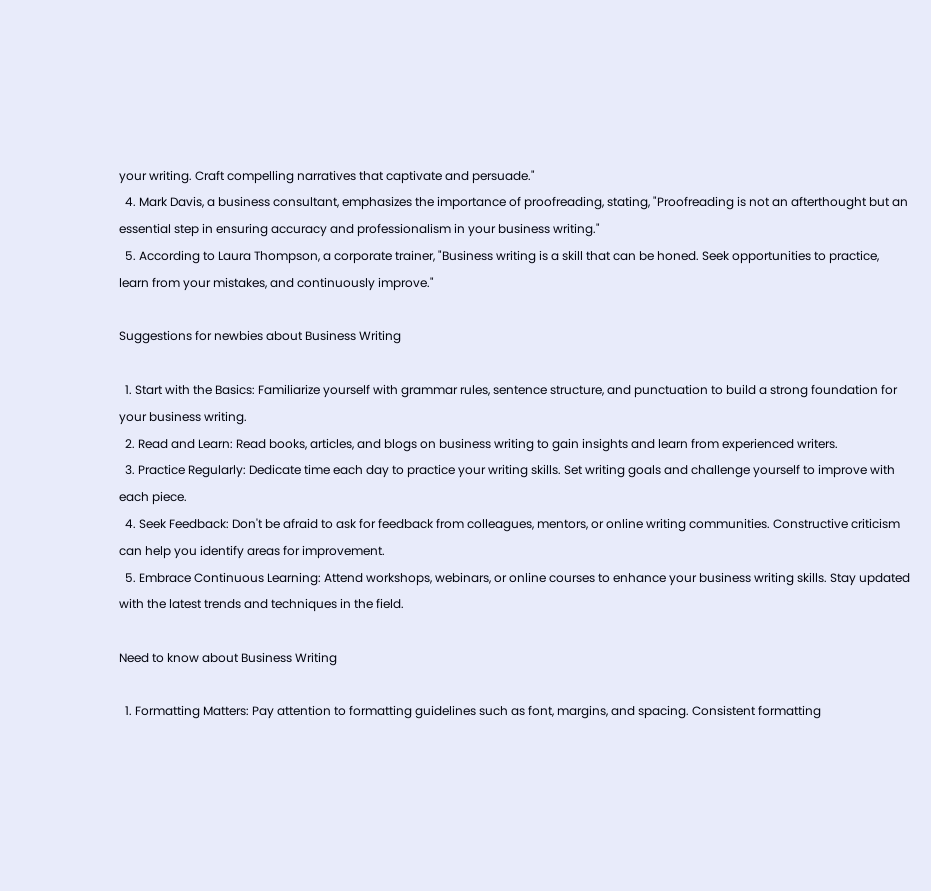your writing. Craft compelling narratives that captivate and persuade."
  4. Mark Davis, a business consultant, emphasizes the importance of proofreading, stating, "Proofreading is not an afterthought but an essential step in ensuring accuracy and professionalism in your business writing."
  5. According to Laura Thompson, a corporate trainer, "Business writing is a skill that can be honed. Seek opportunities to practice, learn from your mistakes, and continuously improve."

Suggestions for newbies about Business Writing

  1. Start with the Basics: Familiarize yourself with grammar rules, sentence structure, and punctuation to build a strong foundation for your business writing.
  2. Read and Learn: Read books, articles, and blogs on business writing to gain insights and learn from experienced writers.
  3. Practice Regularly: Dedicate time each day to practice your writing skills. Set writing goals and challenge yourself to improve with each piece.
  4. Seek Feedback: Don't be afraid to ask for feedback from colleagues, mentors, or online writing communities. Constructive criticism can help you identify areas for improvement.
  5. Embrace Continuous Learning: Attend workshops, webinars, or online courses to enhance your business writing skills. Stay updated with the latest trends and techniques in the field.

Need to know about Business Writing

  1. Formatting Matters: Pay attention to formatting guidelines such as font, margins, and spacing. Consistent formatting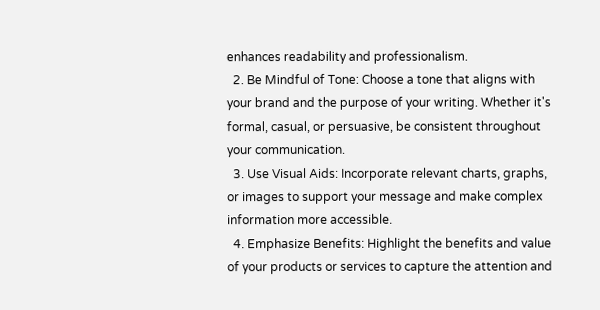enhances readability and professionalism.
  2. Be Mindful of Tone: Choose a tone that aligns with your brand and the purpose of your writing. Whether it's formal, casual, or persuasive, be consistent throughout your communication.
  3. Use Visual Aids: Incorporate relevant charts, graphs, or images to support your message and make complex information more accessible.
  4. Emphasize Benefits: Highlight the benefits and value of your products or services to capture the attention and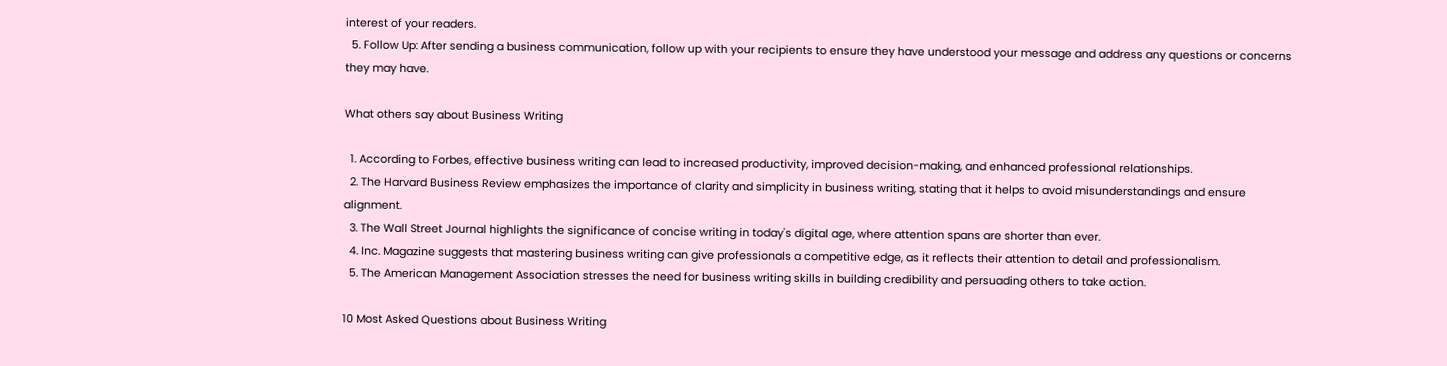interest of your readers.
  5. Follow Up: After sending a business communication, follow up with your recipients to ensure they have understood your message and address any questions or concerns they may have.

What others say about Business Writing

  1. According to Forbes, effective business writing can lead to increased productivity, improved decision-making, and enhanced professional relationships.
  2. The Harvard Business Review emphasizes the importance of clarity and simplicity in business writing, stating that it helps to avoid misunderstandings and ensure alignment.
  3. The Wall Street Journal highlights the significance of concise writing in today's digital age, where attention spans are shorter than ever.
  4. Inc. Magazine suggests that mastering business writing can give professionals a competitive edge, as it reflects their attention to detail and professionalism.
  5. The American Management Association stresses the need for business writing skills in building credibility and persuading others to take action.

10 Most Asked Questions about Business Writing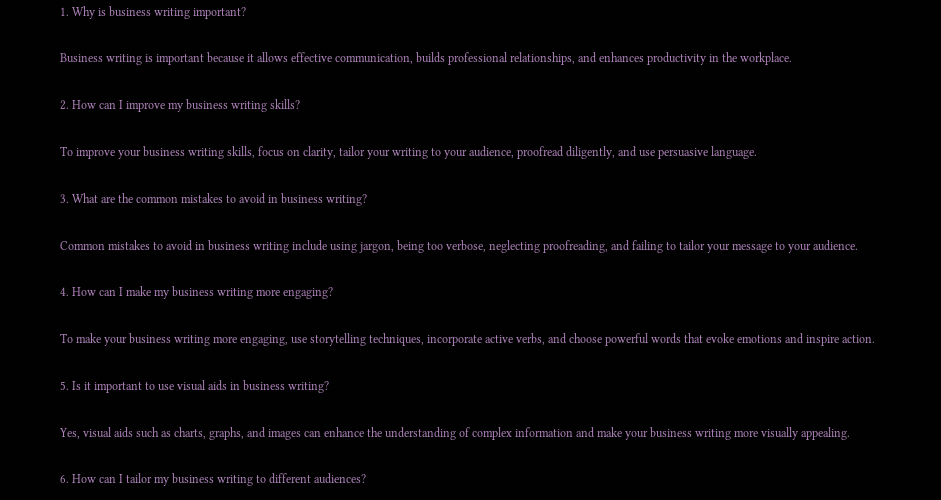1. Why is business writing important?

Business writing is important because it allows effective communication, builds professional relationships, and enhances productivity in the workplace.

2. How can I improve my business writing skills?

To improve your business writing skills, focus on clarity, tailor your writing to your audience, proofread diligently, and use persuasive language.

3. What are the common mistakes to avoid in business writing?

Common mistakes to avoid in business writing include using jargon, being too verbose, neglecting proofreading, and failing to tailor your message to your audience.

4. How can I make my business writing more engaging?

To make your business writing more engaging, use storytelling techniques, incorporate active verbs, and choose powerful words that evoke emotions and inspire action.

5. Is it important to use visual aids in business writing?

Yes, visual aids such as charts, graphs, and images can enhance the understanding of complex information and make your business writing more visually appealing.

6. How can I tailor my business writing to different audiences?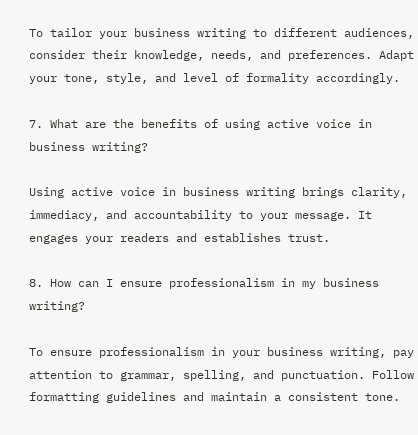To tailor your business writing to different audiences, consider their knowledge, needs, and preferences. Adapt your tone, style, and level of formality accordingly.

7. What are the benefits of using active voice in business writing?

Using active voice in business writing brings clarity, immediacy, and accountability to your message. It engages your readers and establishes trust.

8. How can I ensure professionalism in my business writing?

To ensure professionalism in your business writing, pay attention to grammar, spelling, and punctuation. Follow formatting guidelines and maintain a consistent tone.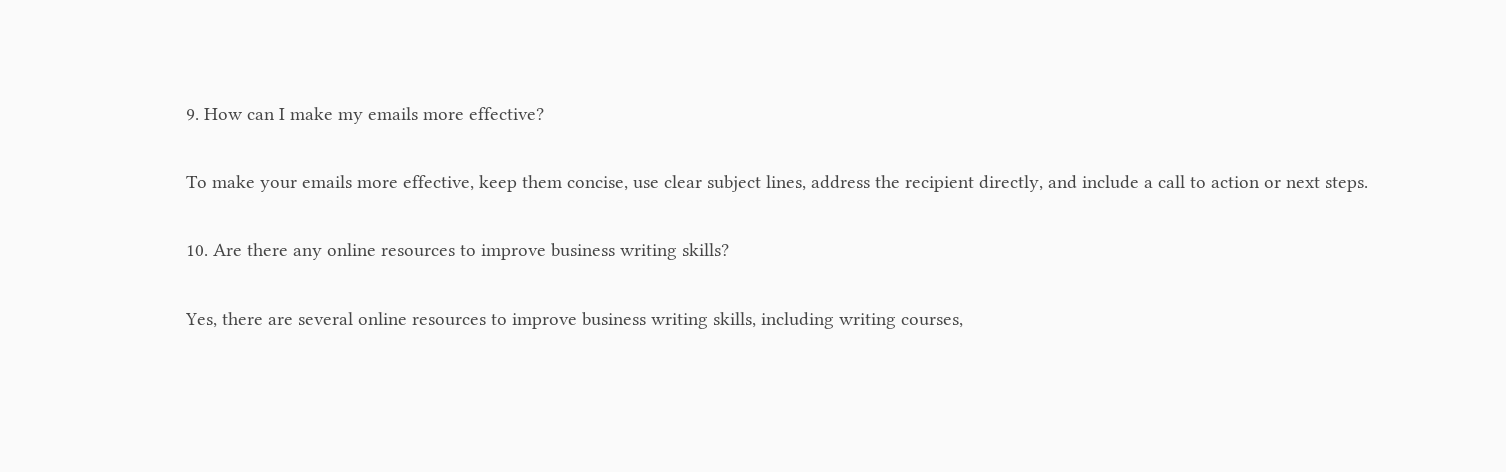9. How can I make my emails more effective?

To make your emails more effective, keep them concise, use clear subject lines, address the recipient directly, and include a call to action or next steps.

10. Are there any online resources to improve business writing skills?

Yes, there are several online resources to improve business writing skills, including writing courses,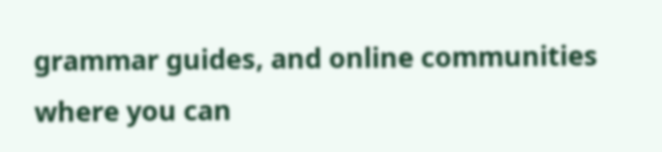grammar guides, and online communities where you can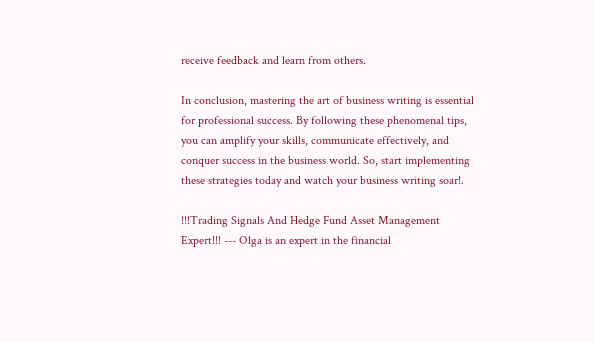receive feedback and learn from others.

In conclusion, mastering the art of business writing is essential for professional success. By following these phenomenal tips, you can amplify your skills, communicate effectively, and conquer success in the business world. So, start implementing these strategies today and watch your business writing soar!.

!!!Trading Signals And Hedge Fund Asset Management Expert!!! --- Olga is an expert in the financial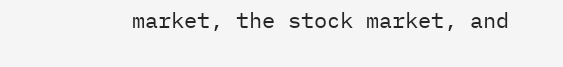market, the stock market, and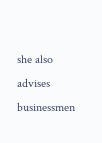she also advises businessmen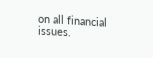on all financial issues.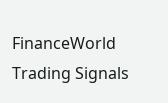FinanceWorld Trading Signals